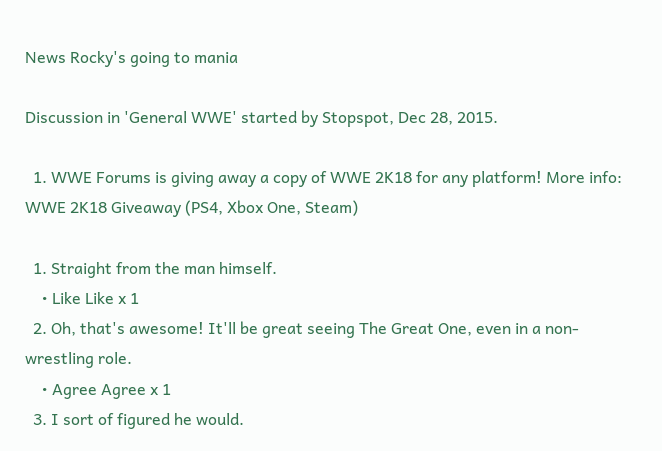News Rocky's going to mania

Discussion in 'General WWE' started by Stopspot, Dec 28, 2015.

  1. WWE Forums is giving away a copy of WWE 2K18 for any platform! More info: WWE 2K18 Giveaway (PS4, Xbox One, Steam)

  1. Straight from the man himself.
    • Like Like x 1
  2. Oh, that's awesome! It'll be great seeing The Great One, even in a non-wrestling role.
    • Agree Agree x 1
  3. I sort of figured he would.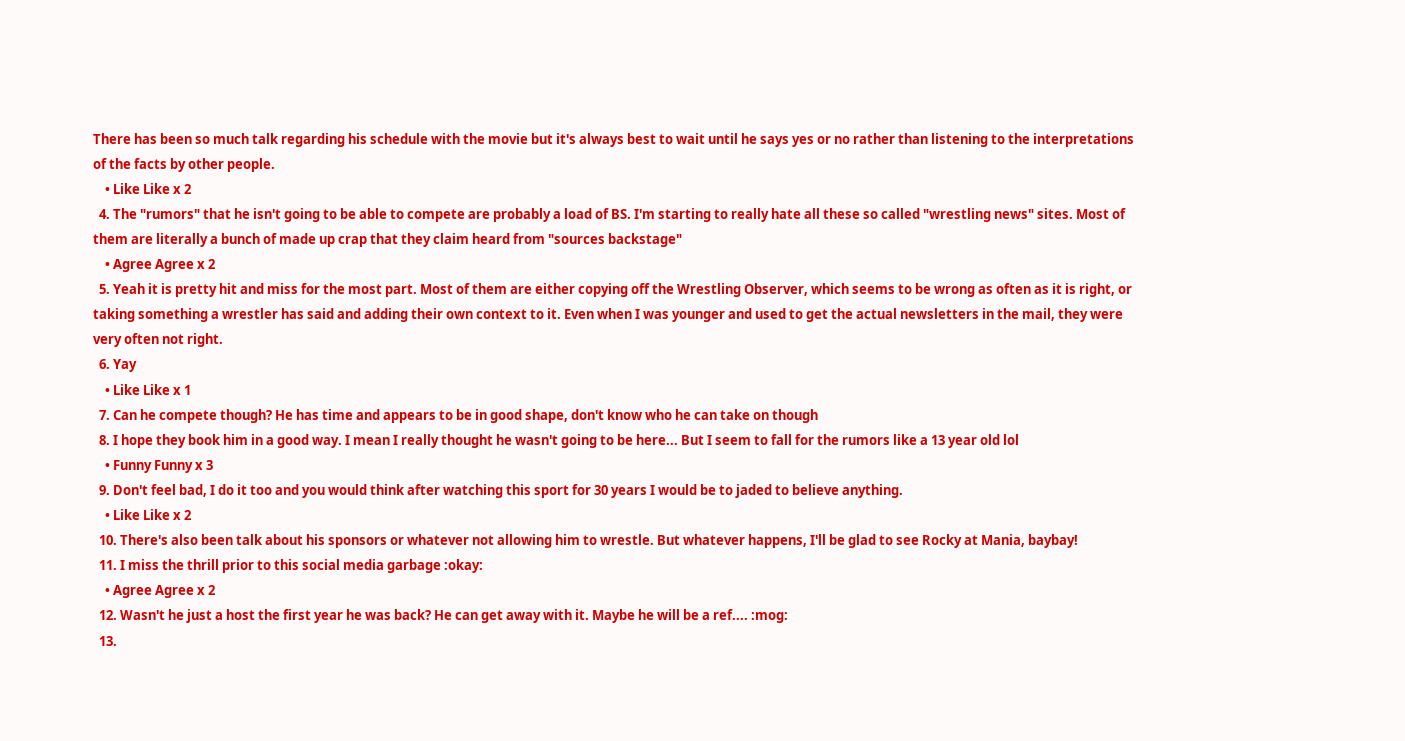There has been so much talk regarding his schedule with the movie but it's always best to wait until he says yes or no rather than listening to the interpretations of the facts by other people.
    • Like Like x 2
  4. The "rumors" that he isn't going to be able to compete are probably a load of BS. I'm starting to really hate all these so called "wrestling news" sites. Most of them are literally a bunch of made up crap that they claim heard from "sources backstage"
    • Agree Agree x 2
  5. Yeah it is pretty hit and miss for the most part. Most of them are either copying off the Wrestling Observer, which seems to be wrong as often as it is right, or taking something a wrestler has said and adding their own context to it. Even when I was younger and used to get the actual newsletters in the mail, they were very often not right.
  6. Yay
    • Like Like x 1
  7. Can he compete though? He has time and appears to be in good shape, don't know who he can take on though
  8. I hope they book him in a good way. I mean I really thought he wasn't going to be here... But I seem to fall for the rumors like a 13 year old lol
    • Funny Funny x 3
  9. Don't feel bad, I do it too and you would think after watching this sport for 30 years I would be to jaded to believe anything.
    • Like Like x 2
  10. There's also been talk about his sponsors or whatever not allowing him to wrestle. But whatever happens, I'll be glad to see Rocky at Mania, baybay!
  11. I miss the thrill prior to this social media garbage :okay:
    • Agree Agree x 2
  12. Wasn't he just a host the first year he was back? He can get away with it. Maybe he will be a ref.... :mog:
  13.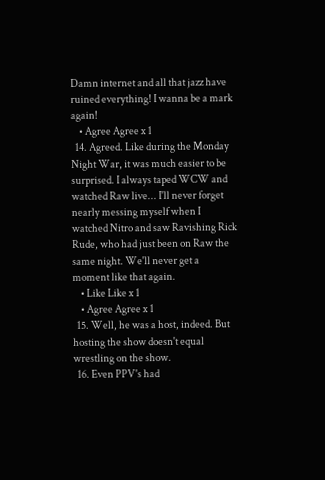Damn internet and all that jazz have ruined everything! I wanna be a mark again!
    • Agree Agree x 1
  14. Agreed. Like during the Monday Night War, it was much easier to be surprised. I always taped WCW and watched Raw live... I'll never forget nearly messing myself when I watched Nitro and saw Ravishing Rick Rude, who had just been on Raw the same night. We'll never get a moment like that again.
    • Like Like x 1
    • Agree Agree x 1
  15. Well, he was a host, indeed. But hosting the show doesn't equal wrestling on the show.
  16. Even PPV's had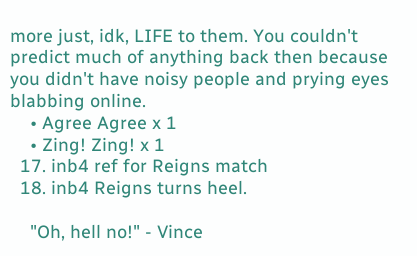more just, idk, LIFE to them. You couldn't predict much of anything back then because you didn't have noisy people and prying eyes blabbing online.
    • Agree Agree x 1
    • Zing! Zing! x 1
  17. inb4 ref for Reigns match
  18. inb4 Reigns turns heel.

    "Oh, hell no!" - Vince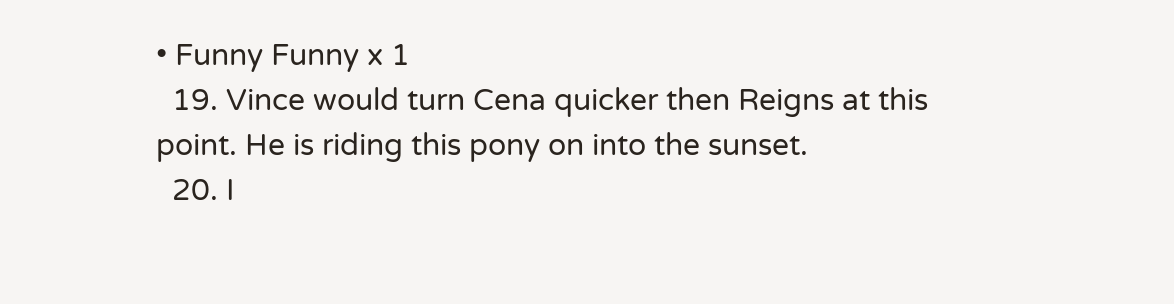• Funny Funny x 1
  19. Vince would turn Cena quicker then Reigns at this point. He is riding this pony on into the sunset.
  20. I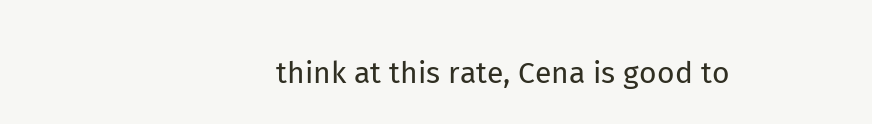think at this rate, Cena is good to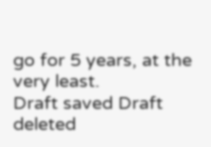go for 5 years, at the very least.
Draft saved Draft deleted